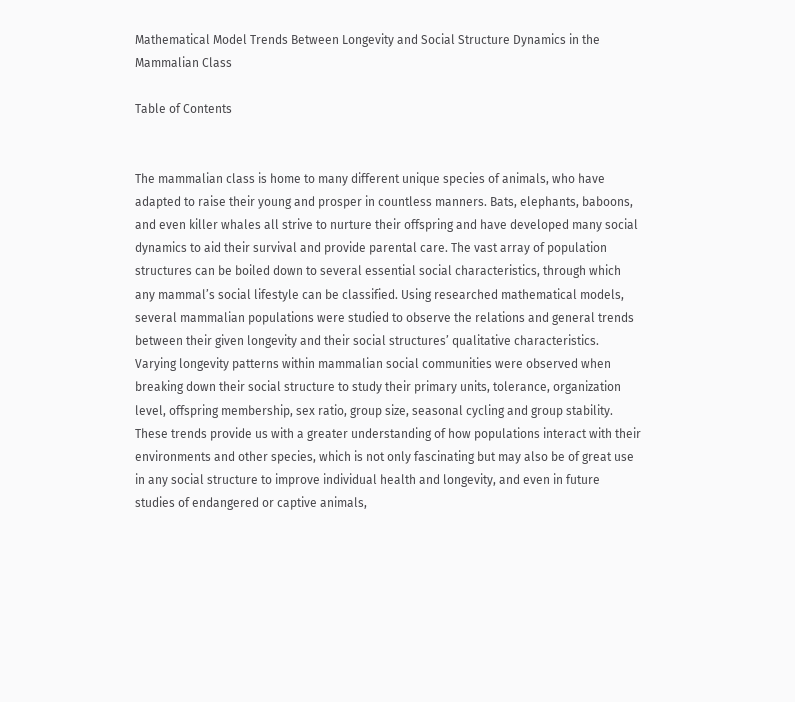Mathematical Model Trends Between Longevity and Social Structure Dynamics in the Mammalian Class

Table of Contents


The mammalian class is home to many different unique species of animals, who have adapted to raise their young and prosper in countless manners. Bats, elephants, baboons, and even killer whales all strive to nurture their offspring and have developed many social dynamics to aid their survival and provide parental care. The vast array of population structures can be boiled down to several essential social characteristics, through which any mammal’s social lifestyle can be classified. Using researched mathematical models, several mammalian populations were studied to observe the relations and general trends between their given longevity and their social structures’ qualitative characteristics. Varying longevity patterns within mammalian social communities were observed when breaking down their social structure to study their primary units, tolerance, organization level, offspring membership, sex ratio, group size, seasonal cycling and group stability. These trends provide us with a greater understanding of how populations interact with their environments and other species, which is not only fascinating but may also be of great use in any social structure to improve individual health and longevity, and even in future studies of endangered or captive animals,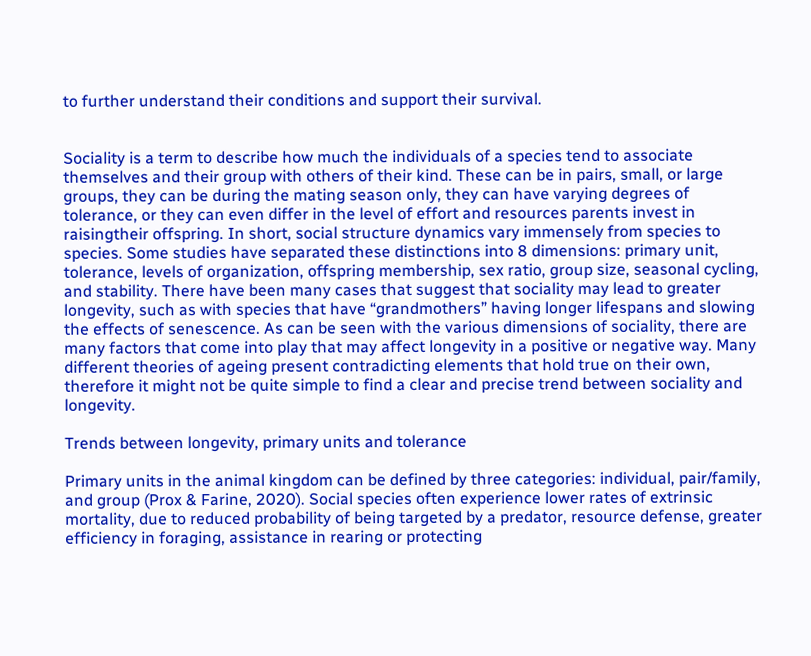to further understand their conditions and support their survival.


Sociality is a term to describe how much the individuals of a species tend to associate themselves and their group with others of their kind. These can be in pairs, small, or large groups, they can be during the mating season only, they can have varying degrees of tolerance, or they can even differ in the level of effort and resources parents invest in raisingtheir offspring. In short, social structure dynamics vary immensely from species to species. Some studies have separated these distinctions into 8 dimensions: primary unit, tolerance, levels of organization, offspring membership, sex ratio, group size, seasonal cycling, and stability. There have been many cases that suggest that sociality may lead to greater longevity, such as with species that have “grandmothers” having longer lifespans and slowing the effects of senescence. As can be seen with the various dimensions of sociality, there are many factors that come into play that may affect longevity in a positive or negative way. Many different theories of ageing present contradicting elements that hold true on their own, therefore it might not be quite simple to find a clear and precise trend between sociality and longevity.

Trends between longevity, primary units and tolerance

Primary units in the animal kingdom can be defined by three categories: individual, pair/family, and group (Prox & Farine, 2020). Social species often experience lower rates of extrinsic mortality, due to reduced probability of being targeted by a predator, resource defense, greater efficiency in foraging, assistance in rearing or protecting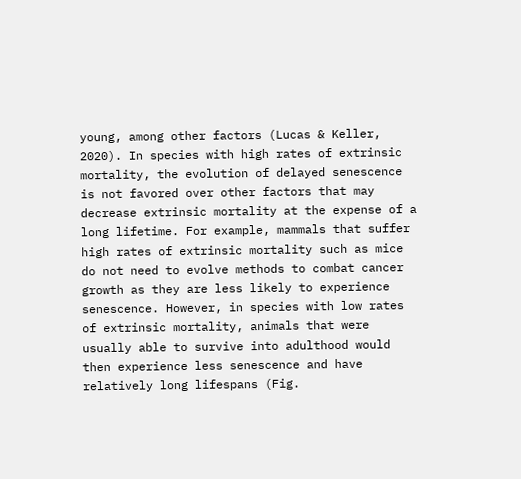young, among other factors (Lucas & Keller, 2020). In species with high rates of extrinsic mortality, the evolution of delayed senescence is not favored over other factors that may decrease extrinsic mortality at the expense of a long lifetime. For example, mammals that suffer high rates of extrinsic mortality such as mice do not need to evolve methods to combat cancer growth as they are less likely to experience senescence. However, in species with low rates of extrinsic mortality, animals that were usually able to survive into adulthood would then experience less senescence and have relatively long lifespans (Fig.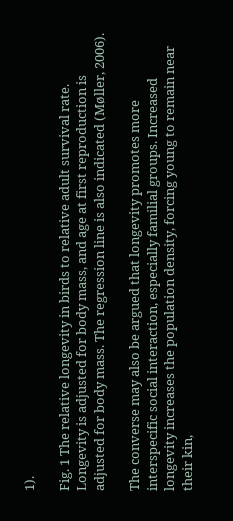1).

Fig. 1 The relative longevity in birds to relative adult survival rate. Longevity is adjusted for body mass, and age at first reproduction is adjusted for body mass. The regression line is also indicated (Møller, 2006).

The converse may also be argued that longevity promotes more interspecific social interaction, especially familial groups. Increased longevity increases the population density, forcing young to remain near their kin,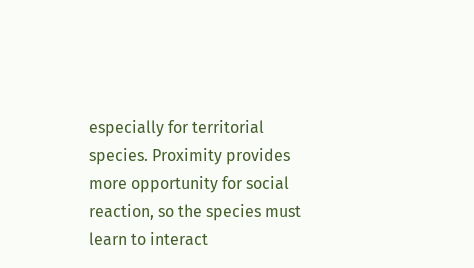especially for territorial species. Proximity provides more opportunity for social reaction, so the species must learn to interact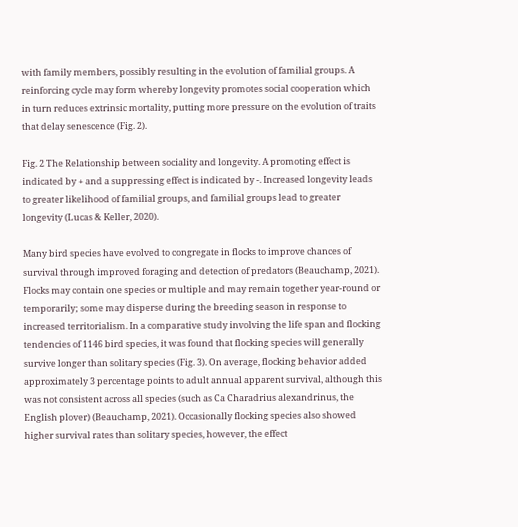with family members, possibly resulting in the evolution of familial groups. A reinforcing cycle may form whereby longevity promotes social cooperation which in turn reduces extrinsic mortality, putting more pressure on the evolution of traits that delay senescence (Fig. 2).

Fig. 2 The Relationship between sociality and longevity. A promoting effect is indicated by + and a suppressing effect is indicated by -. Increased longevity leads to greater likelihood of familial groups, and familial groups lead to greater longevity (Lucas & Keller, 2020).

Many bird species have evolved to congregate in flocks to improve chances of survival through improved foraging and detection of predators (Beauchamp, 2021). Flocks may contain one species or multiple and may remain together year-round or temporarily; some may disperse during the breeding season in response to increased territorialism. In a comparative study involving the life span and flocking tendencies of 1146 bird species, it was found that flocking species will generally survive longer than solitary species (Fig. 3). On average, flocking behavior added approximately 3 percentage points to adult annual apparent survival, although this was not consistent across all species (such as Ca Charadrius alexandrinus, the English plover) (Beauchamp, 2021). Occasionally flocking species also showed higher survival rates than solitary species, however, the effect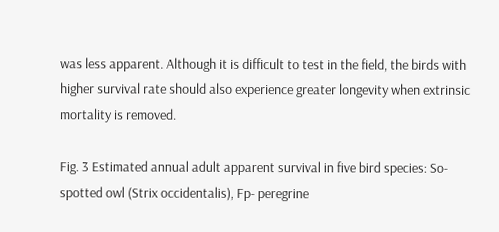was less apparent. Although it is difficult to test in the field, the birds with higher survival rate should also experience greater longevity when extrinsic mortality is removed.

Fig. 3 Estimated annual adult apparent survival in five bird species: So- spotted owl (Strix occidentalis), Fp- peregrine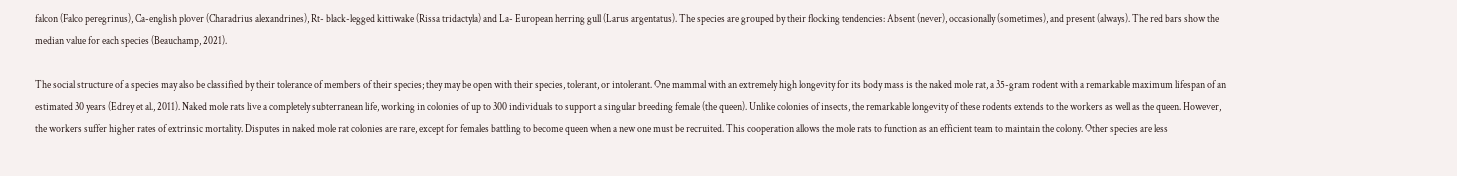falcon (Falco peregrinus), Ca-english plover (Charadrius alexandrines), Rt- black-legged kittiwake (Rissa tridactyla) and La- European herring gull (Larus argentatus). The species are grouped by their flocking tendencies: Absent (never), occasionally (sometimes), and present (always). The red bars show the median value for each species (Beauchamp, 2021).

The social structure of a species may also be classified by their tolerance of members of their species; they may be open with their species, tolerant, or intolerant. One mammal with an extremely high longevity for its body mass is the naked mole rat, a 35-gram rodent with a remarkable maximum lifespan of an estimated 30 years (Edrey et al., 2011). Naked mole rats live a completely subterranean life, working in colonies of up to 300 individuals to support a singular breeding female (the queen). Unlike colonies of insects, the remarkable longevity of these rodents extends to the workers as well as the queen. However, the workers suffer higher rates of extrinsic mortality. Disputes in naked mole rat colonies are rare, except for females battling to become queen when a new one must be recruited. This cooperation allows the mole rats to function as an efficient team to maintain the colony. Other species are less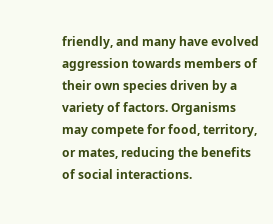friendly, and many have evolved aggression towards members of their own species driven by a variety of factors. Organisms may compete for food, territory, or mates, reducing the benefits of social interactions.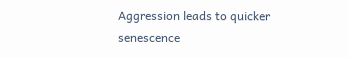Aggression leads to quicker senescence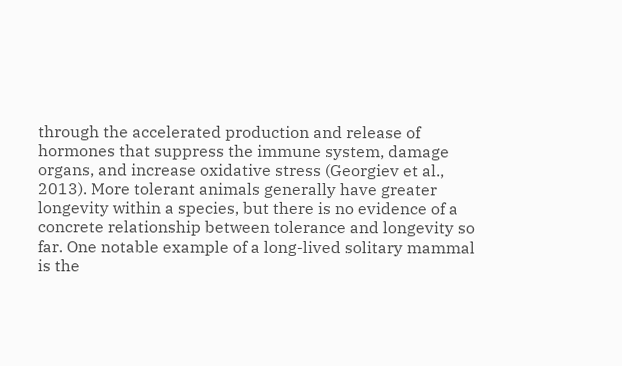through the accelerated production and release of hormones that suppress the immune system, damage organs, and increase oxidative stress (Georgiev et al., 2013). More tolerant animals generally have greater longevity within a species, but there is no evidence of a concrete relationship between tolerance and longevity so far. One notable example of a long-lived solitary mammal is the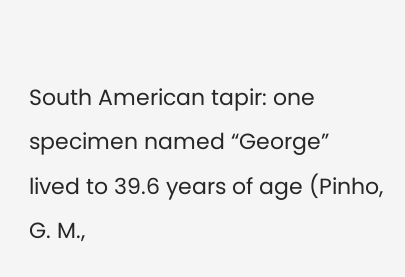South American tapir: one specimen named “George” lived to 39.6 years of age (Pinho, G. M.,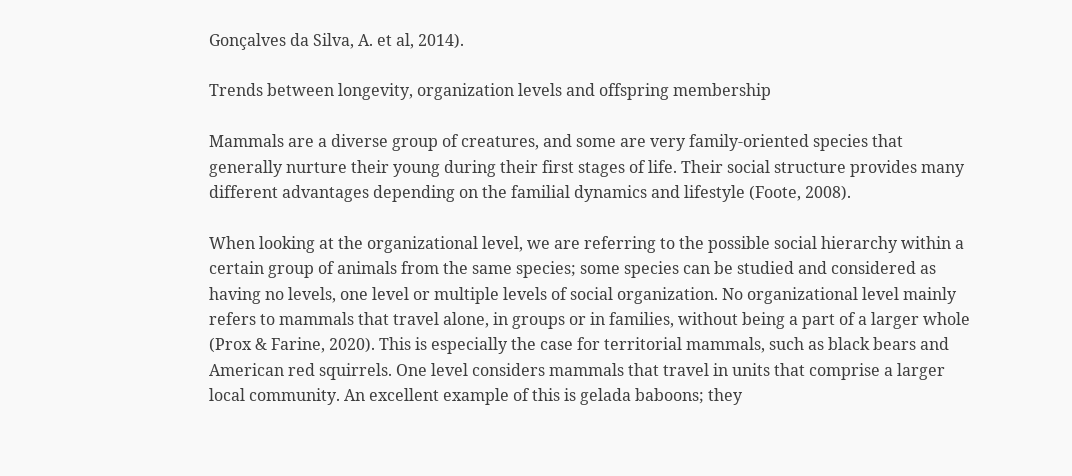Gonçalves da Silva, A. et al, 2014).

Trends between longevity, organization levels and offspring membership

Mammals are a diverse group of creatures, and some are very family-oriented species that generally nurture their young during their first stages of life. Their social structure provides many different advantages depending on the familial dynamics and lifestyle (Foote, 2008).

When looking at the organizational level, we are referring to the possible social hierarchy within a certain group of animals from the same species; some species can be studied and considered as having no levels, one level or multiple levels of social organization. No organizational level mainly refers to mammals that travel alone, in groups or in families, without being a part of a larger whole (Prox & Farine, 2020). This is especially the case for territorial mammals, such as black bears and American red squirrels. One level considers mammals that travel in units that comprise a larger local community. An excellent example of this is gelada baboons; they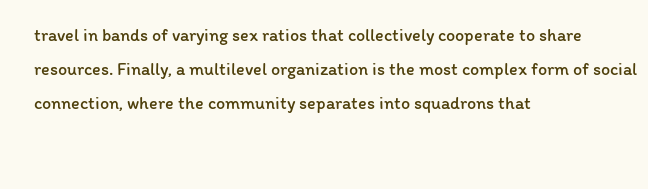travel in bands of varying sex ratios that collectively cooperate to share resources. Finally, a multilevel organization is the most complex form of social connection, where the community separates into squadrons that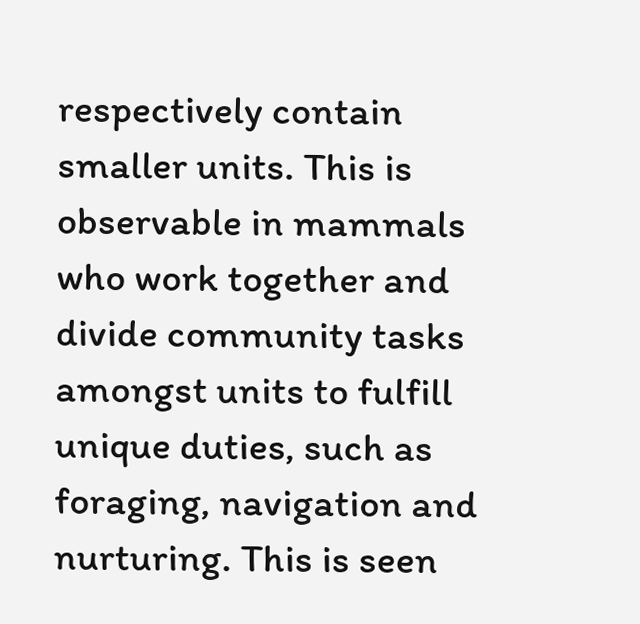respectively contain smaller units. This is observable in mammals who work together and divide community tasks amongst units to fulfill unique duties, such as foraging, navigation and nurturing. This is seen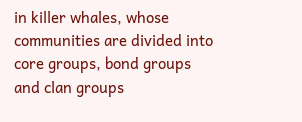in killer whales, whose communities are divided into core groups, bond groups and clan groups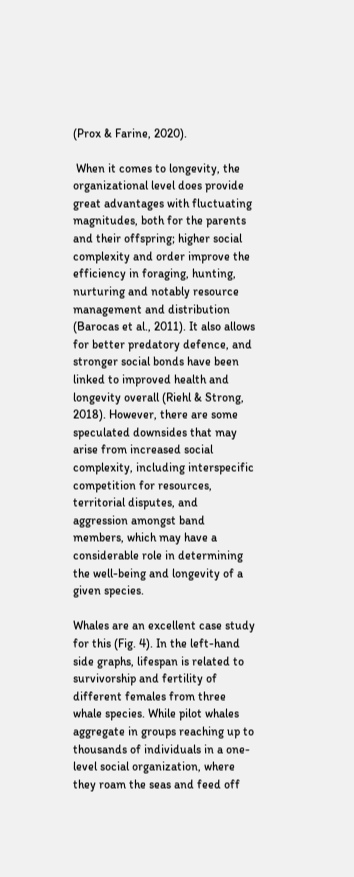(Prox & Farine, 2020).

 When it comes to longevity, the organizational level does provide great advantages with fluctuating magnitudes, both for the parents and their offspring; higher social complexity and order improve the efficiency in foraging, hunting, nurturing and notably resource management and distribution (Barocas et al., 2011). It also allows for better predatory defence, and stronger social bonds have been linked to improved health and longevity overall (Riehl & Strong, 2018). However, there are some speculated downsides that may arise from increased social complexity, including interspecific competition for resources, territorial disputes, and aggression amongst band members, which may have a considerable role in determining the well-being and longevity of a given species.

Whales are an excellent case study for this (Fig. 4). In the left-hand side graphs, lifespan is related to survivorship and fertility of different females from three whale species. While pilot whales aggregate in groups reaching up to thousands of individuals in a one-level social organization, where they roam the seas and feed off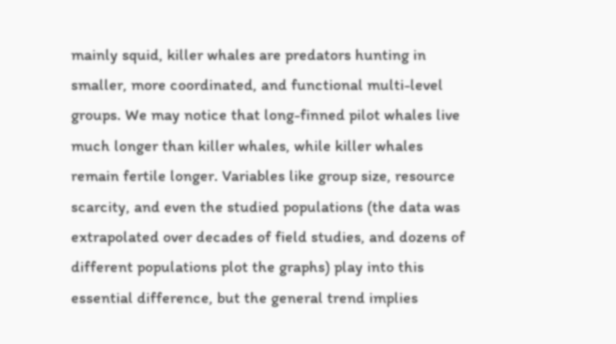mainly squid, killer whales are predators hunting in smaller, more coordinated, and functional multi-level groups. We may notice that long-finned pilot whales live much longer than killer whales, while killer whales remain fertile longer. Variables like group size, resource scarcity, and even the studied populations (the data was extrapolated over decades of field studies, and dozens of different populations plot the graphs) play into this essential difference, but the general trend implies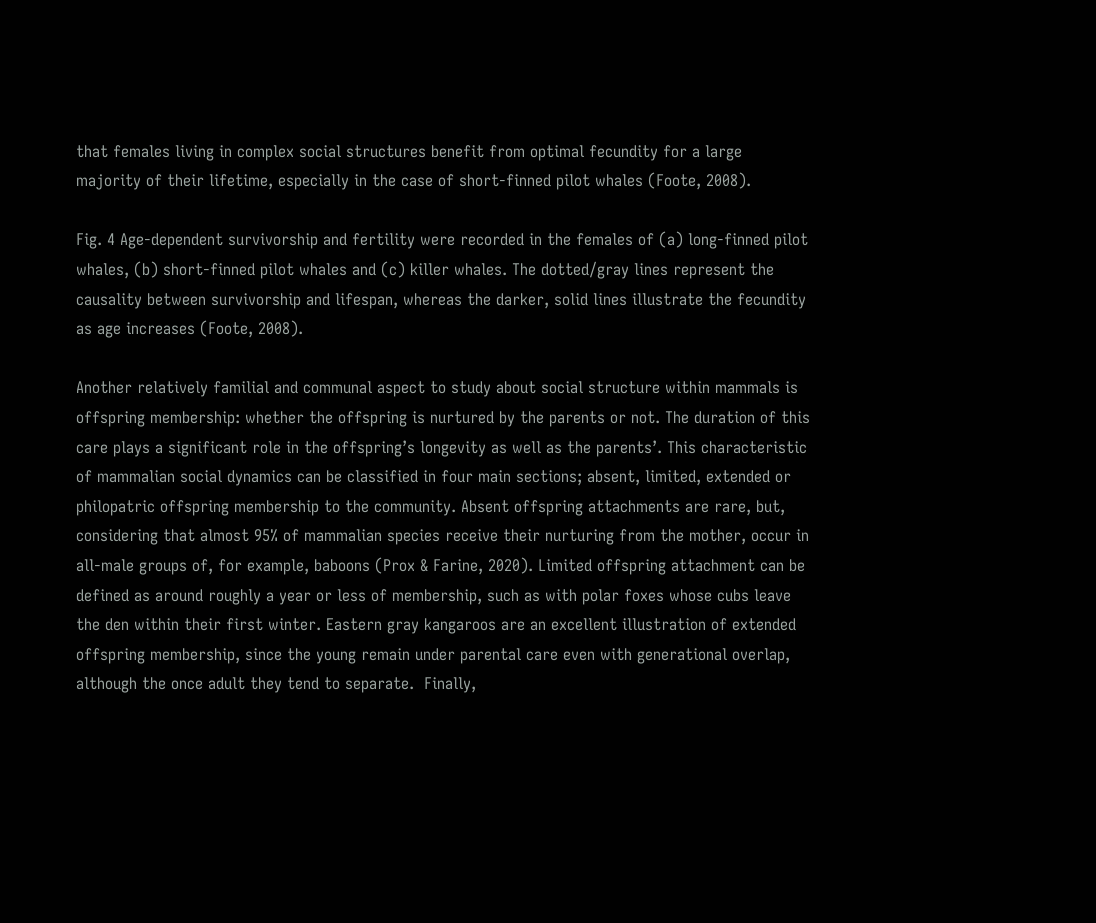that females living in complex social structures benefit from optimal fecundity for a large majority of their lifetime, especially in the case of short-finned pilot whales (Foote, 2008).

Fig. 4 Age-dependent survivorship and fertility were recorded in the females of (a) long-finned pilot whales, (b) short-finned pilot whales and (c) killer whales. The dotted/gray lines represent the causality between survivorship and lifespan, whereas the darker, solid lines illustrate the fecundity as age increases (Foote, 2008).

Another relatively familial and communal aspect to study about social structure within mammals is offspring membership: whether the offspring is nurtured by the parents or not. The duration of this care plays a significant role in the offspring’s longevity as well as the parents’. This characteristic of mammalian social dynamics can be classified in four main sections; absent, limited, extended or philopatric offspring membership to the community. Absent offspring attachments are rare, but, considering that almost 95% of mammalian species receive their nurturing from the mother, occur in all-male groups of, for example, baboons (Prox & Farine, 2020). Limited offspring attachment can be defined as around roughly a year or less of membership, such as with polar foxes whose cubs leave the den within their first winter. Eastern gray kangaroos are an excellent illustration of extended offspring membership, since the young remain under parental care even with generational overlap, although the once adult they tend to separate.  Finally,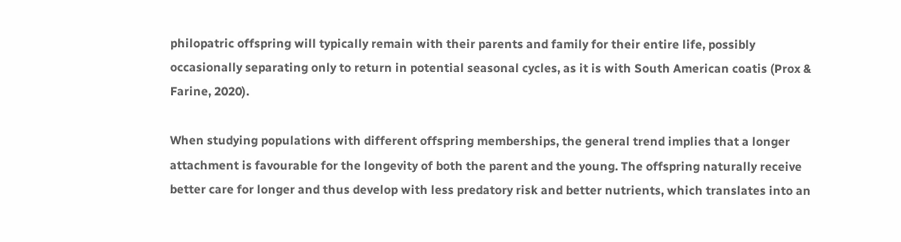philopatric offspring will typically remain with their parents and family for their entire life, possibly occasionally separating only to return in potential seasonal cycles, as it is with South American coatis (Prox & Farine, 2020).

When studying populations with different offspring memberships, the general trend implies that a longer attachment is favourable for the longevity of both the parent and the young. The offspring naturally receive better care for longer and thus develop with less predatory risk and better nutrients, which translates into an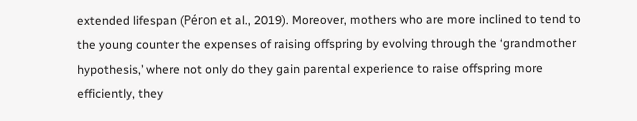extended lifespan (Péron et al., 2019). Moreover, mothers who are more inclined to tend to the young counter the expenses of raising offspring by evolving through the ‘grandmother hypothesis,’ where not only do they gain parental experience to raise offspring more efficiently, they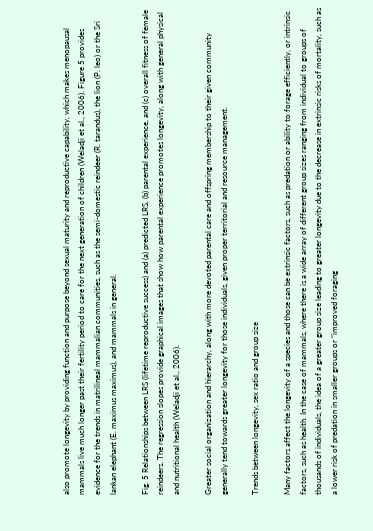also promote longevity by providing function and purpose beyond sexual maturity and reproductive capability, which makes menopausal mammals live much longer past their fertility period to care for the next generation of children (Weladji et al., 2006). Figure 5 provides evidence for the trends in matrilineal mammalian communities, such as the semi-domestic reindeer (R. tarandus), the lion (P. leo) or the Sri lankan elephant (E. maximus maximus), and mammals in general.

Fig. 5 Relationships between LRS (lifetime reproductive success) and (a) predicted LRS, (b) parental experience, and (c) overall fitness of female reindeers. The regression slopes provide graphical images that show how parental experience promotes longevity, along with general physical and nutritional health (Weladji et al., 2006).

Greater social organization and hierarchy, along with more devoted parental care and offspring membership to their given community generally tend towards greater longevity for those individuals, given proper territorial and resource management.

Trends between longevity, sex ratio and group size

Many factors affect the longevity of a species and those can be extrinsic factors, such as predation or ability to forage efficiently, or intrinsic factors, such as health. In the case of mammals, where there is a wide array of different group sizes ranging from individual to groups of thousands of individuals, the idea of a greater group size leading to greater longevity due to the decrease in extrinsic risks of mortality, such as a lower risk of predation in smaller groups or “improved foraging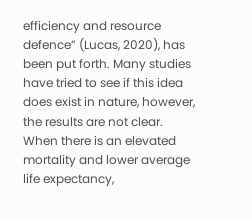efficiency and resource defence” (Lucas, 2020), has been put forth. Many studies have tried to see if this idea does exist in nature, however, the results are not clear. When there is an elevated mortality and lower average life expectancy,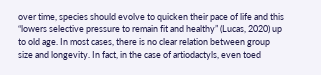over time, species should evolve to quicken their pace of life and this “lowers selective pressure to remain fit and healthy” (Lucas, 2020) up to old age. In most cases, there is no clear relation between group size and longevity. In fact, in the case of artiodactyls, even toed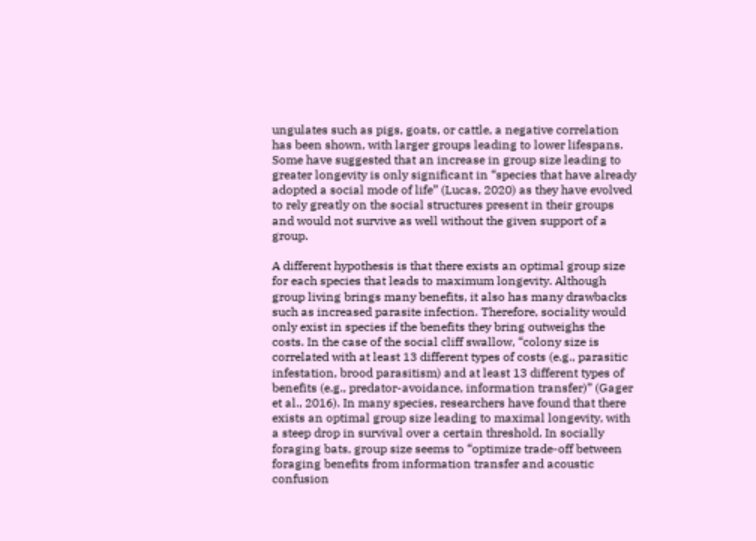ungulates such as pigs, goats, or cattle, a negative correlation has been shown, with larger groups leading to lower lifespans. Some have suggested that an increase in group size leading to greater longevity is only significant in “species that have already adopted a social mode of life” (Lucas, 2020) as they have evolved to rely greatly on the social structures present in their groups and would not survive as well without the given support of a group.

A different hypothesis is that there exists an optimal group size for each species that leads to maximum longevity. Although group living brings many benefits, it also has many drawbacks such as increased parasite infection. Therefore, sociality would only exist in species if the benefits they bring outweighs the costs. In the case of the social cliff swallow, “colony size is correlated with at least 13 different types of costs (e.g., parasitic infestation, brood parasitism) and at least 13 different types of benefits (e.g., predator-avoidance, information transfer)” (Gager et al., 2016). In many species, researchers have found that there exists an optimal group size leading to maximal longevity, with a steep drop in survival over a certain threshold. In socially foraging bats, group size seems to “optimize trade-off between foraging benefits from information transfer and acoustic confusion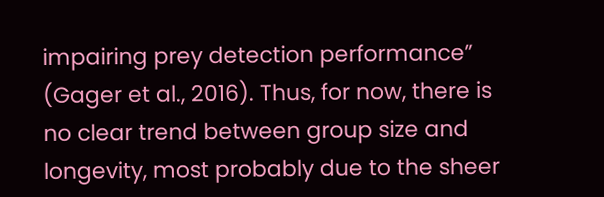impairing prey detection performance” (Gager et al., 2016). Thus, for now, there is no clear trend between group size and longevity, most probably due to the sheer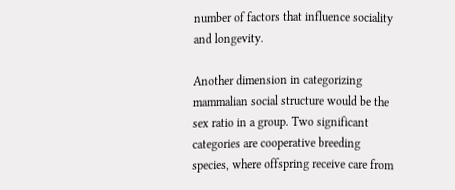number of factors that influence sociality and longevity.

Another dimension in categorizing mammalian social structure would be the sex ratio in a group. Two significant categories are cooperative breeding species, where offspring receive care from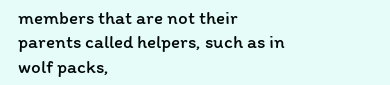members that are not their parents called helpers, such as in wolf packs,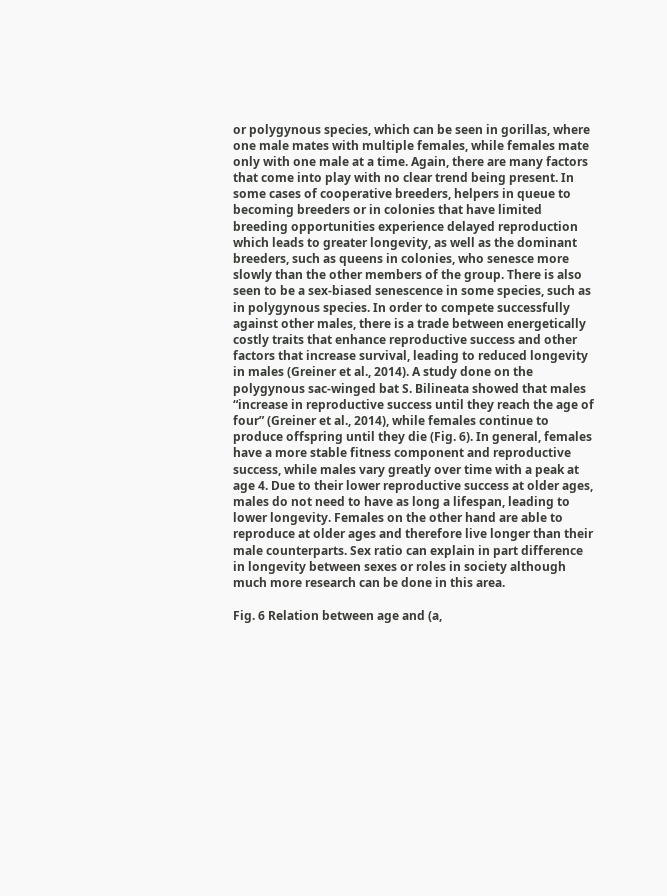or polygynous species, which can be seen in gorillas, where one male mates with multiple females, while females mate only with one male at a time. Again, there are many factors that come into play with no clear trend being present. In some cases of cooperative breeders, helpers in queue to becoming breeders or in colonies that have limited breeding opportunities experience delayed reproduction which leads to greater longevity, as well as the dominant breeders, such as queens in colonies, who senesce more slowly than the other members of the group. There is also seen to be a sex-biased senescence in some species, such as in polygynous species. In order to compete successfully against other males, there is a trade between energetically costly traits that enhance reproductive success and other factors that increase survival, leading to reduced longevity in males (Greiner et al., 2014). A study done on the polygynous sac-winged bat S. Bilineata showed that males “increase in reproductive success until they reach the age of four” (Greiner et al., 2014), while females continue to produce offspring until they die (Fig. 6). In general, females have a more stable fitness component and reproductive success, while males vary greatly over time with a peak at age 4. Due to their lower reproductive success at older ages, males do not need to have as long a lifespan, leading to lower longevity. Females on the other hand are able to reproduce at older ages and therefore live longer than their male counterparts. Sex ratio can explain in part difference in longevity between sexes or roles in society although much more research can be done in this area.

Fig. 6 Relation between age and (a,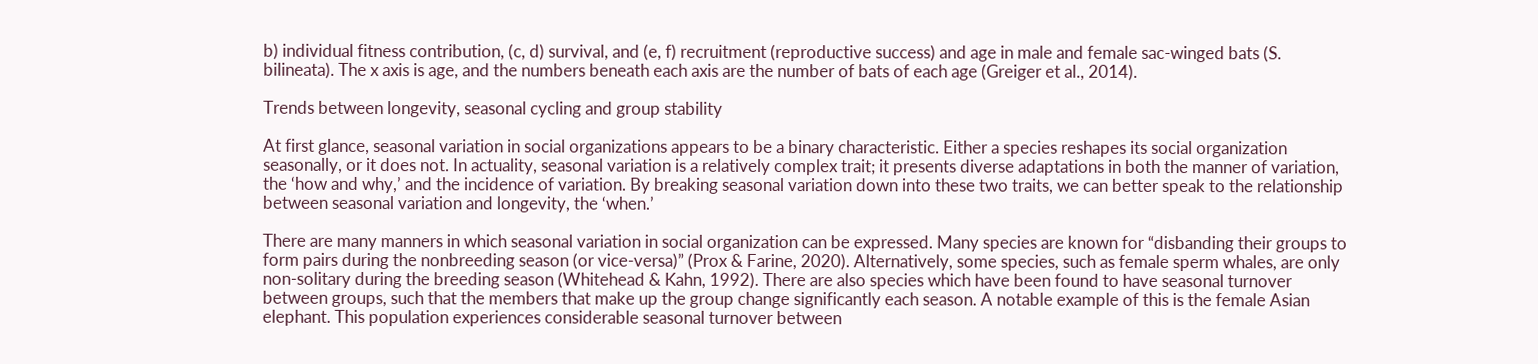b) individual fitness contribution, (c, d) survival, and (e, f) recruitment (reproductive success) and age in male and female sac-winged bats (S. bilineata). The x axis is age, and the numbers beneath each axis are the number of bats of each age (Greiger et al., 2014).

Trends between longevity, seasonal cycling and group stability

At first glance, seasonal variation in social organizations appears to be a binary characteristic. Either a species reshapes its social organization seasonally, or it does not. In actuality, seasonal variation is a relatively complex trait; it presents diverse adaptations in both the manner of variation, the ‘how and why,’ and the incidence of variation. By breaking seasonal variation down into these two traits, we can better speak to the relationship between seasonal variation and longevity, the ‘when.’

There are many manners in which seasonal variation in social organization can be expressed. Many species are known for “disbanding their groups to form pairs during the nonbreeding season (or vice-versa)” (Prox & Farine, 2020). Alternatively, some species, such as female sperm whales, are only non-solitary during the breeding season (Whitehead & Kahn, 1992). There are also species which have been found to have seasonal turnover between groups, such that the members that make up the group change significantly each season. A notable example of this is the female Asian elephant. This population experiences considerable seasonal turnover between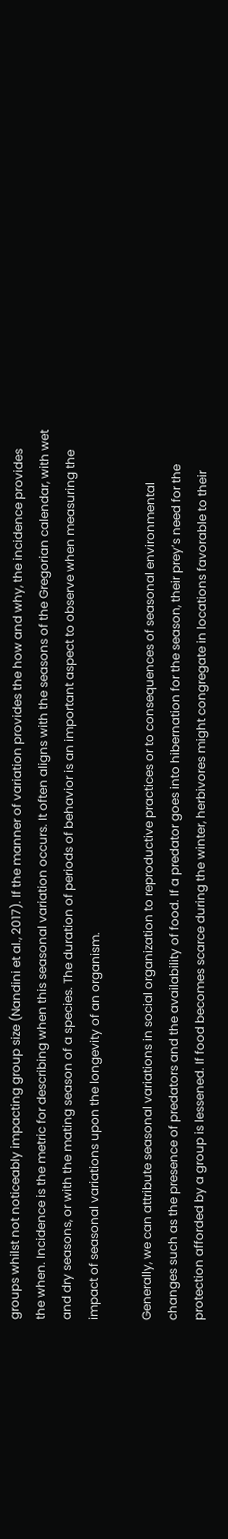groups whilst not noticeably impacting group size (Nandini et al., 2017). If the manner of variation provides the how and why, the incidence provides the when. Incidence is the metric for describing when this seasonal variation occurs. It often aligns with the seasons of the Gregorian calendar, with wet and dry seasons, or with the mating season of a species. The duration of periods of behavior is an important aspect to observe when measuring the impact of seasonal variations upon the longevity of an organism.

Generally, we can attribute seasonal variations in social organization to reproductive practices or to consequences of seasonal environmental changes such as the presence of predators and the availability of food. If a predator goes into hibernation for the season, their prey’s need for the protection afforded by a group is lessened. If food becomes scarce during the winter, herbivores might congregate in locations favorable to their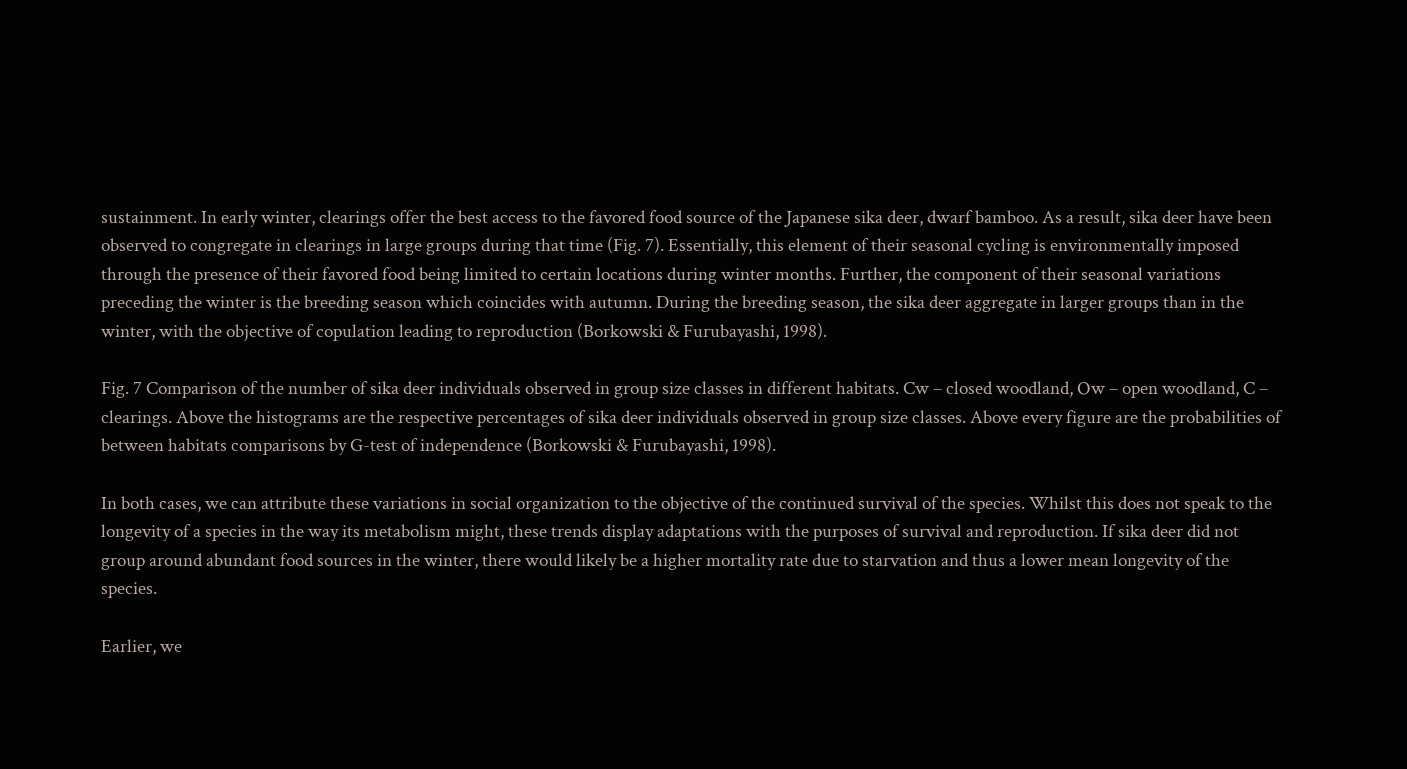sustainment. In early winter, clearings offer the best access to the favored food source of the Japanese sika deer, dwarf bamboo. As a result, sika deer have been observed to congregate in clearings in large groups during that time (Fig. 7). Essentially, this element of their seasonal cycling is environmentally imposed through the presence of their favored food being limited to certain locations during winter months. Further, the component of their seasonal variations preceding the winter is the breeding season which coincides with autumn. During the breeding season, the sika deer aggregate in larger groups than in the winter, with the objective of copulation leading to reproduction (Borkowski & Furubayashi, 1998).

Fig. 7 Comparison of the number of sika deer individuals observed in group size classes in different habitats. Cw – closed woodland, Ow – open woodland, C – clearings. Above the histograms are the respective percentages of sika deer individuals observed in group size classes. Above every figure are the probabilities of between habitats comparisons by G-test of independence (Borkowski & Furubayashi, 1998).

In both cases, we can attribute these variations in social organization to the objective of the continued survival of the species. Whilst this does not speak to the longevity of a species in the way its metabolism might, these trends display adaptations with the purposes of survival and reproduction. If sika deer did not group around abundant food sources in the winter, there would likely be a higher mortality rate due to starvation and thus a lower mean longevity of the species.

Earlier, we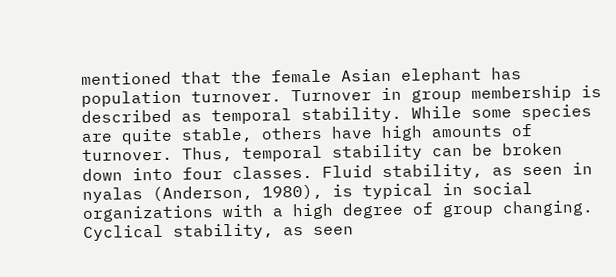mentioned that the female Asian elephant has population turnover. Turnover in group membership is described as temporal stability. While some species are quite stable, others have high amounts of turnover. Thus, temporal stability can be broken down into four classes. Fluid stability, as seen in nyalas (Anderson, 1980), is typical in social organizations with a high degree of group changing. Cyclical stability, as seen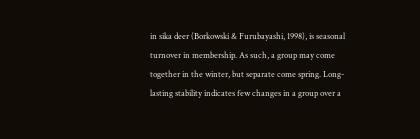in sika deer (Borkowski & Furubayashi, 1998), is seasonal turnover in membership. As such, a group may come together in the winter, but separate come spring. Long-lasting stability indicates few changes in a group over a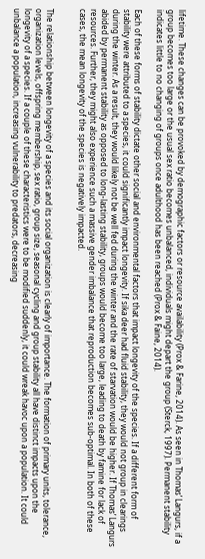lifetime. These changes can be provoked by demographic factors or resource availability (Prox & Farine, 2014). As seen in Thomas’ Langurs, if a group becomes too large or the usual sex ratio becomes unbalanced, individuals might depart the group (Sterck, 1997). Permanent stability indicates little to no changing of groups once adulthood has been reached (Prox & Faine, 2014).

Each of these forms of stability dictate other social and environmental factors that impact longevity of the species. If a different form of stability were attributed to a species, it could significantly impact longevity. If sika deer had fluid stability, they would not group in clearings during the winter. As a result, they would likely not be well fed during the winter and the rate of starvation would be higher. If Thomas’ Langurs abided by permanent stability as opposed to long-lasting stability, groups would become too large, leading to death by famine for lack of resources. Further, they might also experience such a massive gender imbalance that reproduction becomes sub-optimal. In both of these cases, the mean longevity of the species is negatively impacted.


The relationship between longevity of a species and its social organization is clearly of importance. The formation of primary units, tolerance, organization levels, offspring membership, sex ratio, group size, seasonal cycling and group stability all have distinct impacts upon the longevity of a species. If a couple of these characteristics were to be modified suddenly, it could wreak havoc upon a population. It could unbalance a population, increasing vulnerability to predators, decreasing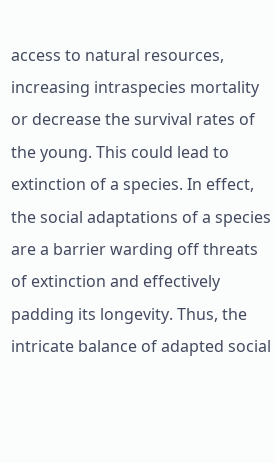access to natural resources, increasing intraspecies mortality or decrease the survival rates of the young. This could lead to extinction of a species. In effect, the social adaptations of a species are a barrier warding off threats of extinction and effectively padding its longevity. Thus, the intricate balance of adapted social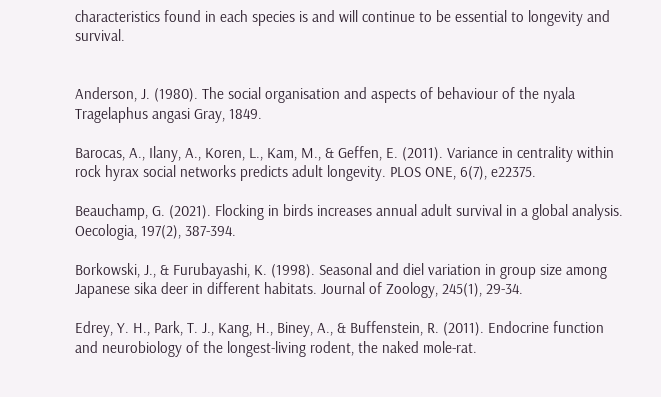characteristics found in each species is and will continue to be essential to longevity and survival.


Anderson, J. (1980). The social organisation and aspects of behaviour of the nyala Tragelaphus angasi Gray, 1849.

Barocas, A., Ilany, A., Koren, L., Kam, M., & Geffen, E. (2011). Variance in centrality within rock hyrax social networks predicts adult longevity. PLOS ONE, 6(7), e22375.

Beauchamp, G. (2021). Flocking in birds increases annual adult survival in a global analysis. Oecologia, 197(2), 387-394.

Borkowski, J., & Furubayashi, K. (1998). Seasonal and diel variation in group size among Japanese sika deer in different habitats. Journal of Zoology, 245(1), 29-34.

Edrey, Y. H., Park, T. J., Kang, H., Biney, A., & Buffenstein, R. (2011). Endocrine function and neurobiology of the longest-living rodent, the naked mole-rat.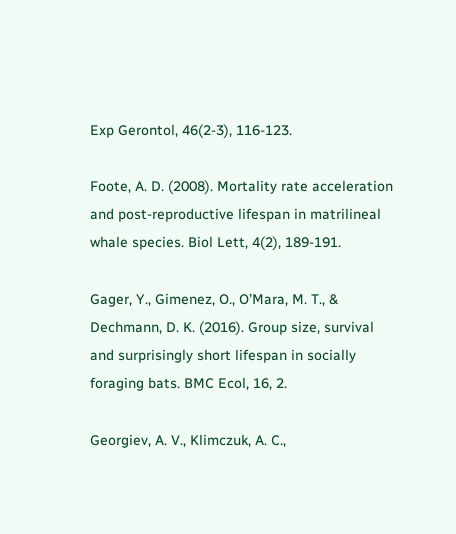Exp Gerontol, 46(2-3), 116-123.

Foote, A. D. (2008). Mortality rate acceleration and post-reproductive lifespan in matrilineal whale species. Biol Lett, 4(2), 189-191.

Gager, Y., Gimenez, O., O’Mara, M. T., & Dechmann, D. K. (2016). Group size, survival and surprisingly short lifespan in socially foraging bats. BMC Ecol, 16, 2.

Georgiev, A. V., Klimczuk, A. C.,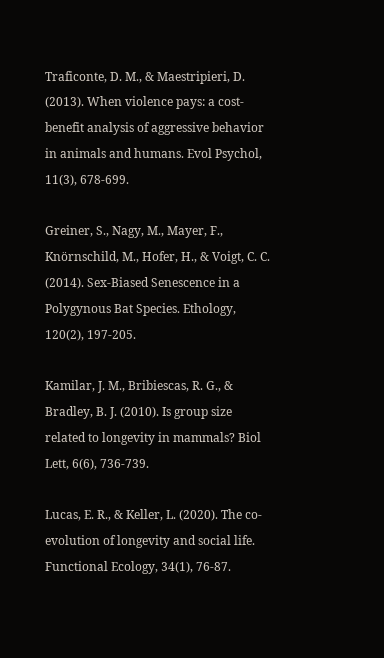Traficonte, D. M., & Maestripieri, D. (2013). When violence pays: a cost-benefit analysis of aggressive behavior in animals and humans. Evol Psychol, 11(3), 678-699.

Greiner, S., Nagy, M., Mayer, F., Knörnschild, M., Hofer, H., & Voigt, C. C. (2014). Sex-Biased Senescence in a Polygynous Bat Species. Ethology, 120(2), 197-205.

Kamilar, J. M., Bribiescas, R. G., & Bradley, B. J. (2010). Is group size related to longevity in mammals? Biol Lett, 6(6), 736-739.

Lucas, E. R., & Keller, L. (2020). The co‐evolution of longevity and social life. Functional Ecology, 34(1), 76-87.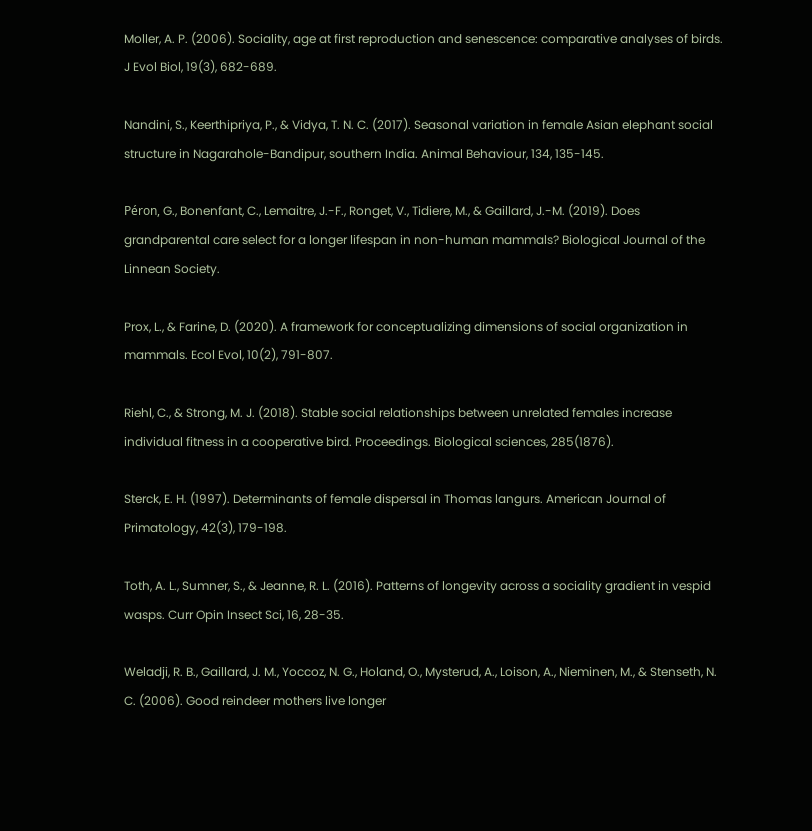Moller, A. P. (2006). Sociality, age at first reproduction and senescence: comparative analyses of birds. J Evol Biol, 19(3), 682-689.

Nandini, S., Keerthipriya, P., & Vidya, T. N. C. (2017). Seasonal variation in female Asian elephant social structure in Nagarahole-Bandipur, southern India. Animal Behaviour, 134, 135-145.

Péron, G., Bonenfant, C., Lemaitre, J.-F., Ronget, V., Tidiere, M., & Gaillard, J.-M. (2019). Does grandparental care select for a longer lifespan in non-human mammals? Biological Journal of the Linnean Society.

Prox, L., & Farine, D. (2020). A framework for conceptualizing dimensions of social organization in mammals. Ecol Evol, 10(2), 791-807.

Riehl, C., & Strong, M. J. (2018). Stable social relationships between unrelated females increase individual fitness in a cooperative bird. Proceedings. Biological sciences, 285(1876).

Sterck, E. H. (1997). Determinants of female dispersal in Thomas langurs. American Journal of Primatology, 42(3), 179-198.

Toth, A. L., Sumner, S., & Jeanne, R. L. (2016). Patterns of longevity across a sociality gradient in vespid wasps. Curr Opin Insect Sci, 16, 28-35.

Weladji, R. B., Gaillard, J. M., Yoccoz, N. G., Holand, O., Mysterud, A., Loison, A., Nieminen, M., & Stenseth, N. C. (2006). Good reindeer mothers live longer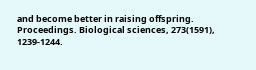and become better in raising offspring. Proceedings. Biological sciences, 273(1591), 1239-1244.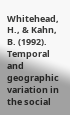Whitehead, H., & Kahn, B. (1992). Temporal and geographic variation in the social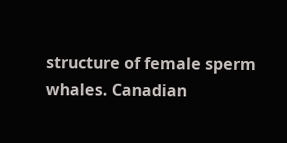structure of female sperm whales. Canadian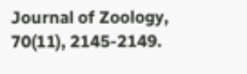Journal of Zoology, 70(11), 2145-2149.